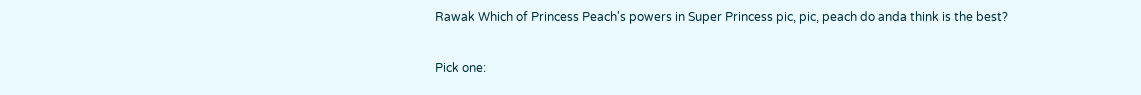Rawak Which of Princess Peach's powers in Super Princess pic, pic, peach do anda think is the best?

Pick one: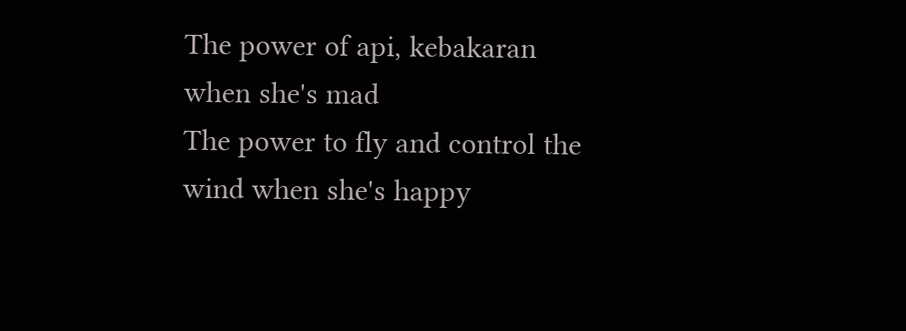The power of api, kebakaran when she's mad
The power to fly and control the wind when she's happy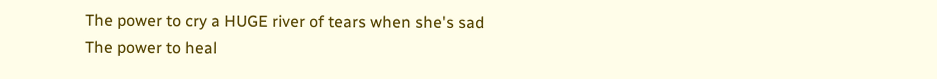The power to cry a HUGE river of tears when she's sad
The power to heal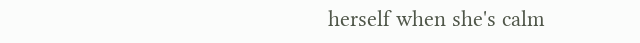herself when she's calm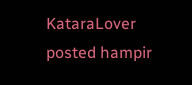KataraLover posted hampir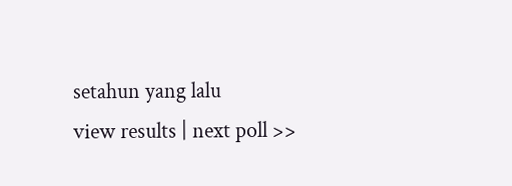setahun yang lalu
view results | next poll >>